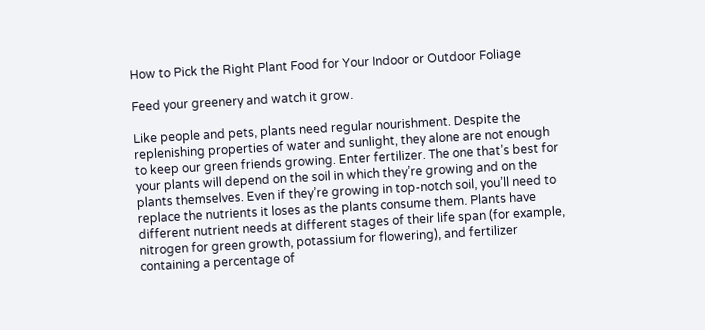How to Pick the Right Plant Food for Your Indoor or Outdoor Foliage

Feed your greenery and watch it grow.

Like people and pets, plants need regular nourishment. Despite the replenishing properties of water and sunlight, they alone are not enough to keep our green friends growing. Enter fertilizer. The one that’s best for your plants will depend on the soil in which they’re growing and on the plants themselves. Even if they’re growing in top-notch soil, you’ll need to replace the nutrients it loses as the plants consume them. Plants have different nutrient needs at different stages of their life span (for example, nitrogen for green growth, potassium for flowering), and fertilizer containing a percentage of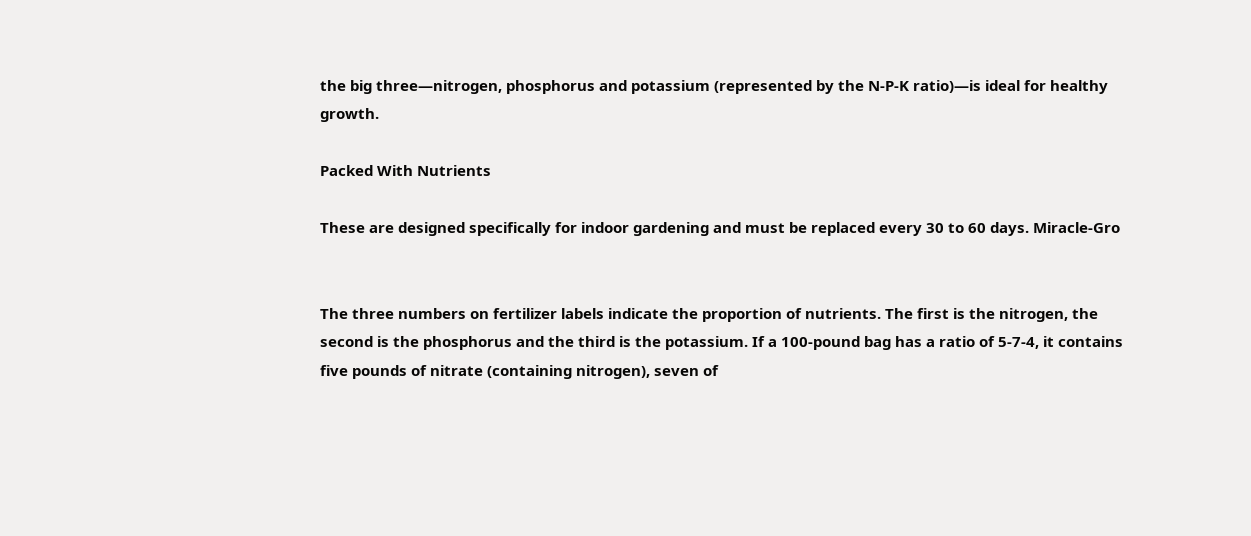the big three—nitrogen, phosphorus and potassium (represented by the N-P-K ratio)—is ideal for healthy growth.

Packed With Nutrients

These are designed specifically for indoor gardening and must be replaced every 30 to 60 days. Miracle-Gro


The three numbers on fertilizer labels indicate the proportion of nutrients. The first is the nitrogen, the second is the phosphorus and the third is the potassium. If a 100-pound bag has a ratio of 5-7-4, it contains five pounds of nitrate (containing nitrogen), seven of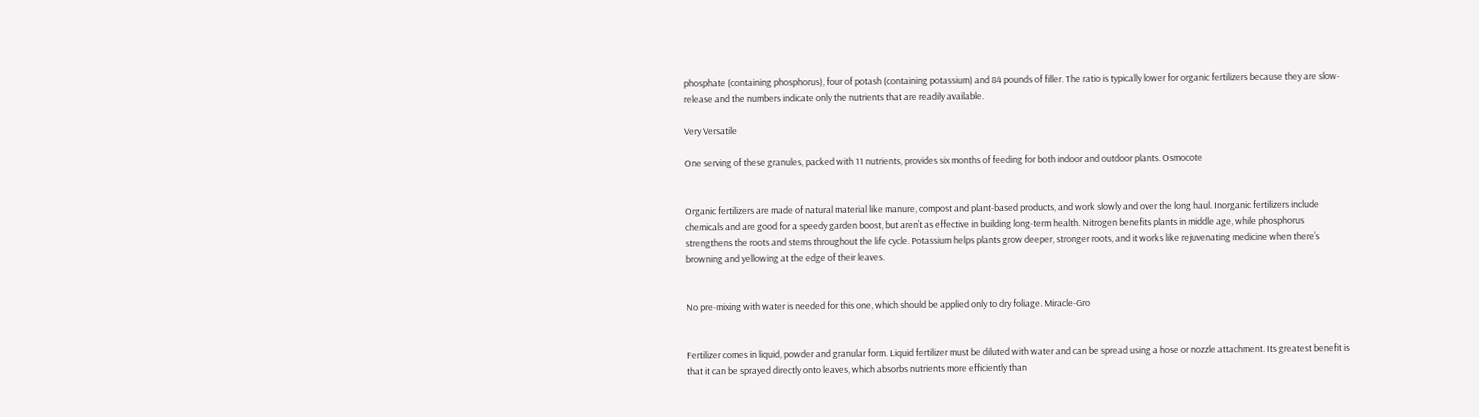phosphate (containing phosphorus), four of potash (containing potassium) and 84 pounds of filler. The ratio is typically lower for organic fertilizers because they are slow-release and the numbers indicate only the nutrients that are readily available.

Very Versatile

One serving of these granules, packed with 11 nutrients, provides six months of feeding for both indoor and outdoor plants. Osmocote


Organic fertilizers are made of natural material like manure, compost and plant-based products, and work slowly and over the long haul. Inorganic fertilizers include chemicals and are good for a speedy garden boost, but aren’t as effective in building long-term health. Nitrogen benefits plants in middle age, while phosphorus strengthens the roots and stems throughout the life cycle. Potassium helps plants grow deeper, stronger roots, and it works like rejuvenating medicine when there’s browning and yellowing at the edge of their leaves.


No pre-mixing with water is needed for this one, which should be applied only to dry foliage. Miracle-Gro


Fertilizer comes in liquid, powder and granular form. Liquid fertilizer must be diluted with water and can be spread using a hose or nozzle attachment. Its greatest benefit is that it can be sprayed directly onto leaves, which absorbs nutrients more efficiently than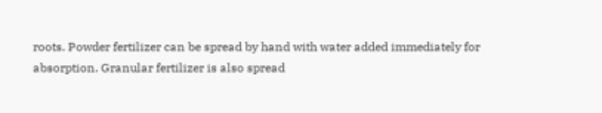roots. Powder fertilizer can be spread by hand with water added immediately for absorption. Granular fertilizer is also spread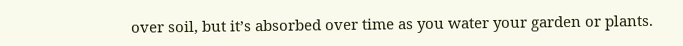over soil, but it’s absorbed over time as you water your garden or plants.